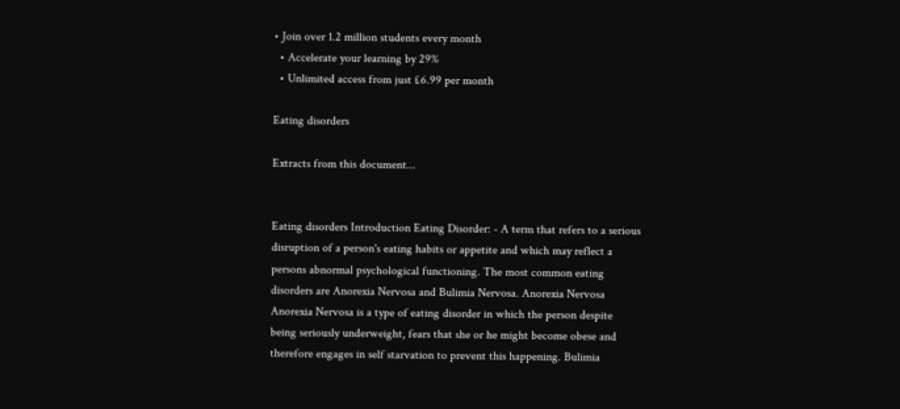• Join over 1.2 million students every month
  • Accelerate your learning by 29%
  • Unlimited access from just £6.99 per month

Eating disorders

Extracts from this document...


Eating disorders Introduction Eating Disorder: - A term that refers to a serious disruption of a person's eating habits or appetite and which may reflect a persons abnormal psychological functioning. The most common eating disorders are Anorexia Nervosa and Bulimia Nervosa. Anorexia Nervosa Anorexia Nervosa is a type of eating disorder in which the person despite being seriously underweight, fears that she or he might become obese and therefore engages in self starvation to prevent this happening. Bulimia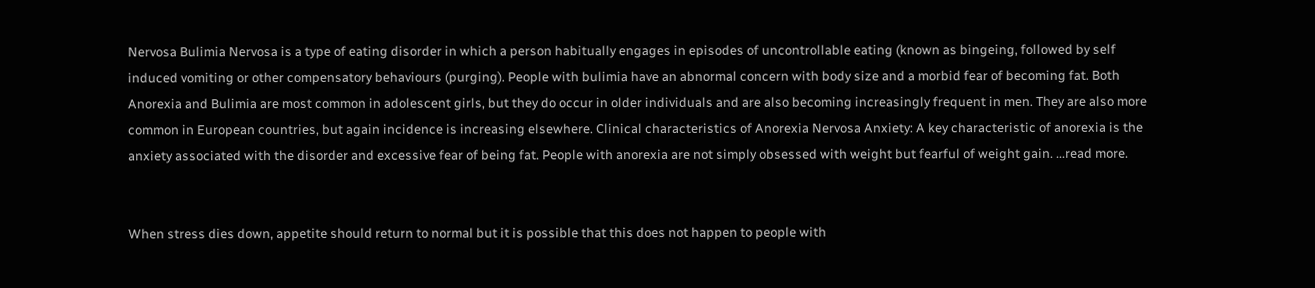Nervosa Bulimia Nervosa is a type of eating disorder in which a person habitually engages in episodes of uncontrollable eating (known as bingeing, followed by self induced vomiting or other compensatory behaviours (purging). People with bulimia have an abnormal concern with body size and a morbid fear of becoming fat. Both Anorexia and Bulimia are most common in adolescent girls, but they do occur in older individuals and are also becoming increasingly frequent in men. They are also more common in European countries, but again incidence is increasing elsewhere. Clinical characteristics of Anorexia Nervosa Anxiety: A key characteristic of anorexia is the anxiety associated with the disorder and excessive fear of being fat. People with anorexia are not simply obsessed with weight but fearful of weight gain. ...read more.


When stress dies down, appetite should return to normal but it is possible that this does not happen to people with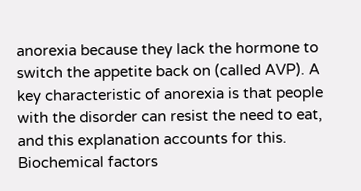anorexia because they lack the hormone to switch the appetite back on (called AVP). A key characteristic of anorexia is that people with the disorder can resist the need to eat, and this explanation accounts for this. Biochemical factors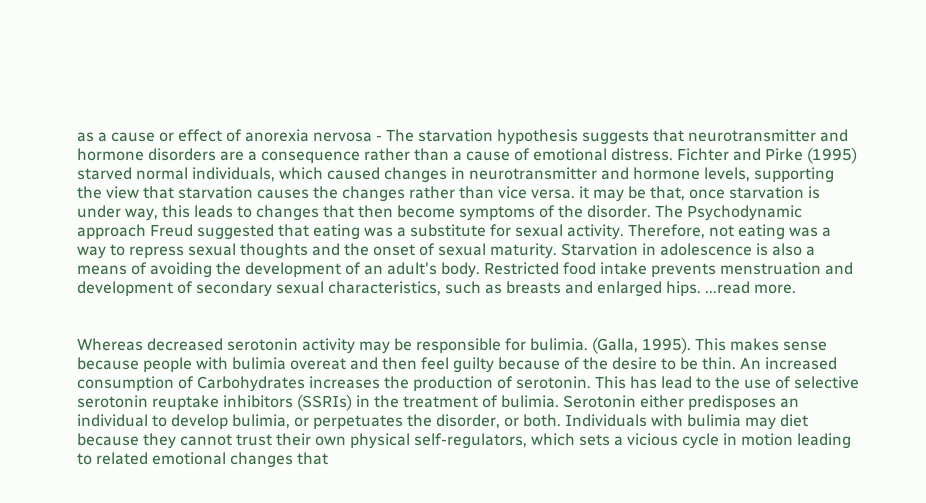as a cause or effect of anorexia nervosa - The starvation hypothesis suggests that neurotransmitter and hormone disorders are a consequence rather than a cause of emotional distress. Fichter and Pirke (1995) starved normal individuals, which caused changes in neurotransmitter and hormone levels, supporting the view that starvation causes the changes rather than vice versa. it may be that, once starvation is under way, this leads to changes that then become symptoms of the disorder. The Psychodynamic approach Freud suggested that eating was a substitute for sexual activity. Therefore, not eating was a way to repress sexual thoughts and the onset of sexual maturity. Starvation in adolescence is also a means of avoiding the development of an adult's body. Restricted food intake prevents menstruation and development of secondary sexual characteristics, such as breasts and enlarged hips. ...read more.


Whereas decreased serotonin activity may be responsible for bulimia. (Galla, 1995). This makes sense because people with bulimia overeat and then feel guilty because of the desire to be thin. An increased consumption of Carbohydrates increases the production of serotonin. This has lead to the use of selective serotonin reuptake inhibitors (SSRIs) in the treatment of bulimia. Serotonin either predisposes an individual to develop bulimia, or perpetuates the disorder, or both. Individuals with bulimia may diet because they cannot trust their own physical self-regulators, which sets a vicious cycle in motion leading to related emotional changes that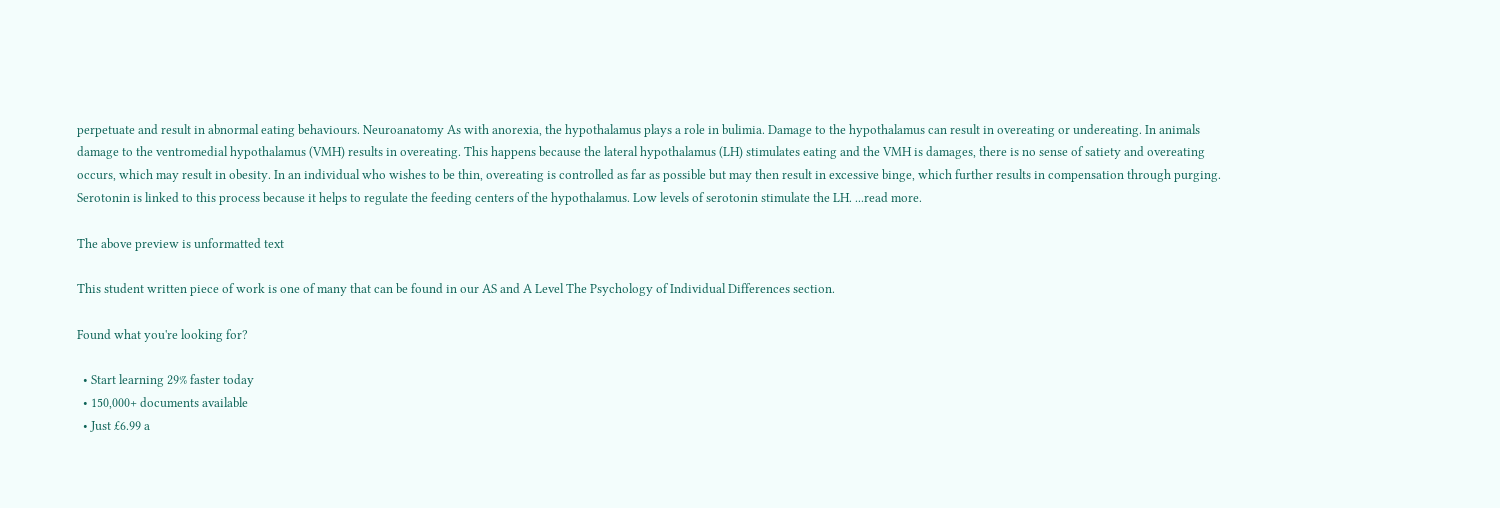perpetuate and result in abnormal eating behaviours. Neuroanatomy As with anorexia, the hypothalamus plays a role in bulimia. Damage to the hypothalamus can result in overeating or undereating. In animals damage to the ventromedial hypothalamus (VMH) results in overeating. This happens because the lateral hypothalamus (LH) stimulates eating and the VMH is damages, there is no sense of satiety and overeating occurs, which may result in obesity. In an individual who wishes to be thin, overeating is controlled as far as possible but may then result in excessive binge, which further results in compensation through purging. Serotonin is linked to this process because it helps to regulate the feeding centers of the hypothalamus. Low levels of serotonin stimulate the LH. ...read more.

The above preview is unformatted text

This student written piece of work is one of many that can be found in our AS and A Level The Psychology of Individual Differences section.

Found what you're looking for?

  • Start learning 29% faster today
  • 150,000+ documents available
  • Just £6.99 a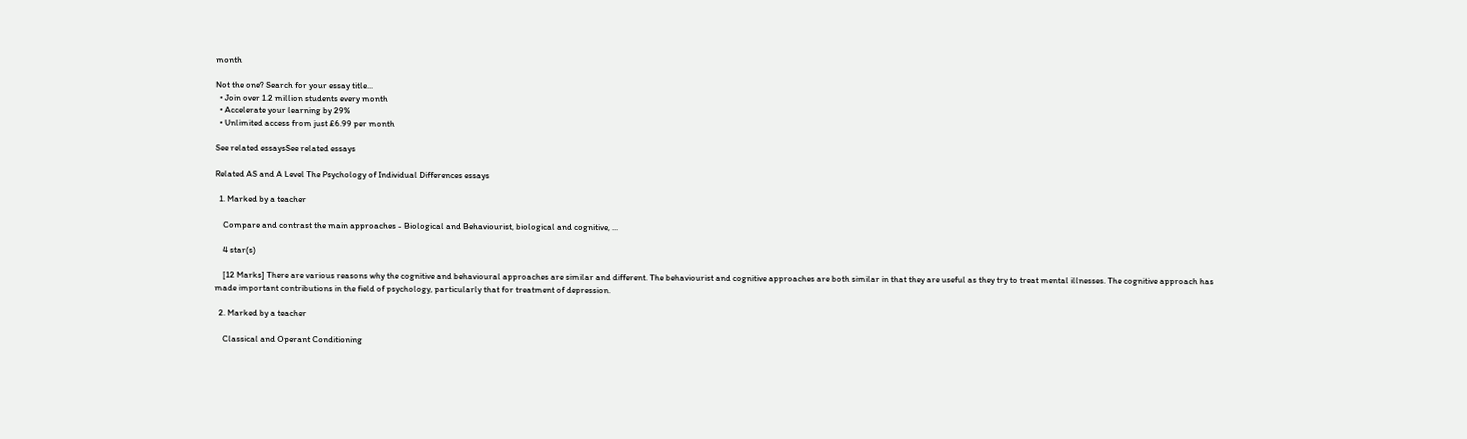month

Not the one? Search for your essay title...
  • Join over 1.2 million students every month
  • Accelerate your learning by 29%
  • Unlimited access from just £6.99 per month

See related essaysSee related essays

Related AS and A Level The Psychology of Individual Differences essays

  1. Marked by a teacher

    Compare and contrast the main approaches - Biological and Behaviourist, biological and cognitive, ...

    4 star(s)

    [12 Marks] There are various reasons why the cognitive and behavioural approaches are similar and different. The behaviourist and cognitive approaches are both similar in that they are useful as they try to treat mental illnesses. The cognitive approach has made important contributions in the field of psychology, particularly that for treatment of depression.

  2. Marked by a teacher

    Classical and Operant Conditioning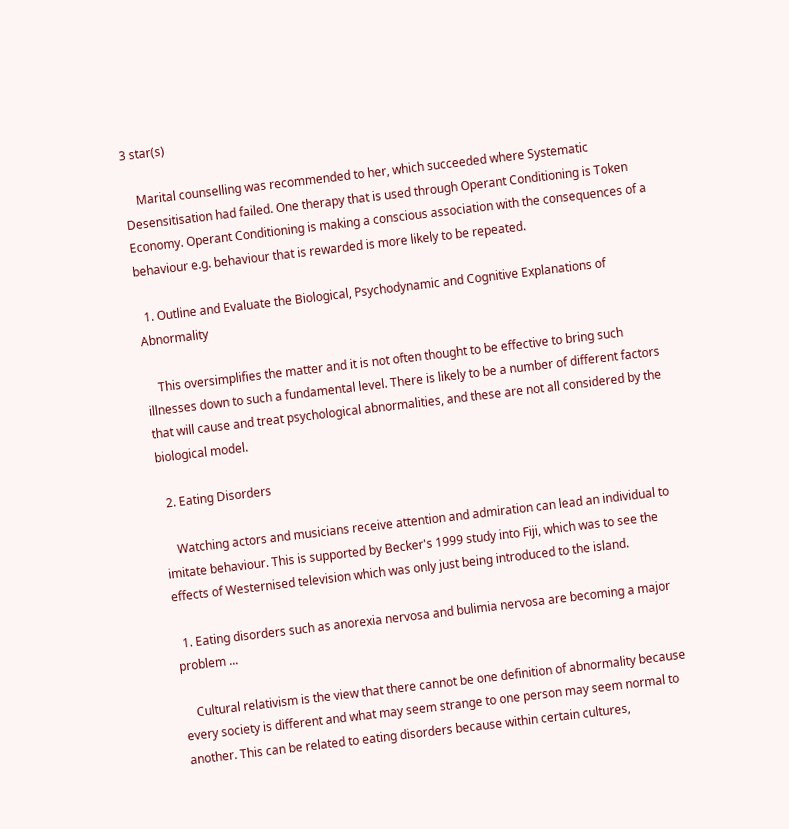3 star(s)

    Marital counselling was recommended to her, which succeeded where Systematic Desensitisation had failed. One therapy that is used through Operant Conditioning is Token Economy. Operant Conditioning is making a conscious association with the consequences of a behaviour e.g. behaviour that is rewarded is more likely to be repeated.

  1. Outline and Evaluate the Biological, Psychodynamic and Cognitive Explanations of Abnormality

    This oversimplifies the matter and it is not often thought to be effective to bring such illnesses down to such a fundamental level. There is likely to be a number of different factors that will cause and treat psychological abnormalities, and these are not all considered by the biological model.

  2. Eating Disorders

    Watching actors and musicians receive attention and admiration can lead an individual to imitate behaviour. This is supported by Becker's 1999 study into Fiji, which was to see the effects of Westernised television which was only just being introduced to the island.

  1. Eating disorders such as anorexia nervosa and bulimia nervosa are becoming a major problem ...

    Cultural relativism is the view that there cannot be one definition of abnormality because every society is different and what may seem strange to one person may seem normal to another. This can be related to eating disorders because within certain cultures,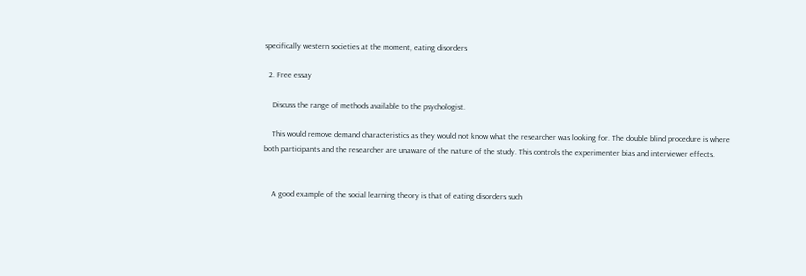specifically western societies at the moment, eating disorders

  2. Free essay

    Discuss the range of methods available to the psychologist.

    This would remove demand characteristics as they would not know what the researcher was looking for. The double blind procedure is where both participants and the researcher are unaware of the nature of the study. This controls the experimenter bias and interviewer effects.


    A good example of the social learning theory is that of eating disorders such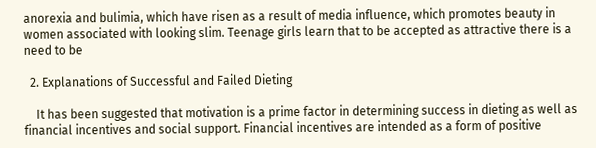anorexia and bulimia, which have risen as a result of media influence, which promotes beauty in women associated with looking slim. Teenage girls learn that to be accepted as attractive there is a need to be

  2. Explanations of Successful and Failed Dieting

    It has been suggested that motivation is a prime factor in determining success in dieting as well as financial incentives and social support. Financial incentives are intended as a form of positive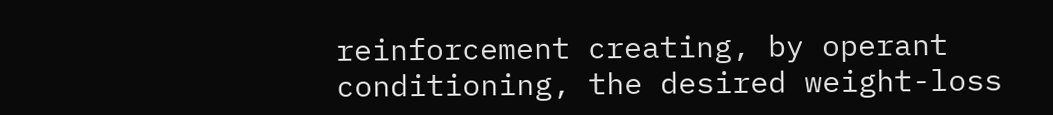reinforcement creating, by operant conditioning, the desired weight-loss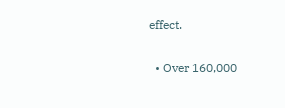effect.

  • Over 160,000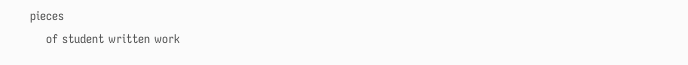pieces
    of student written work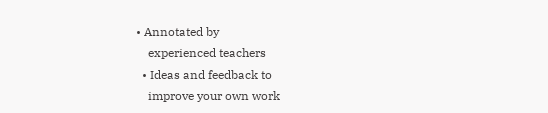• Annotated by
    experienced teachers
  • Ideas and feedback to
    improve your own work